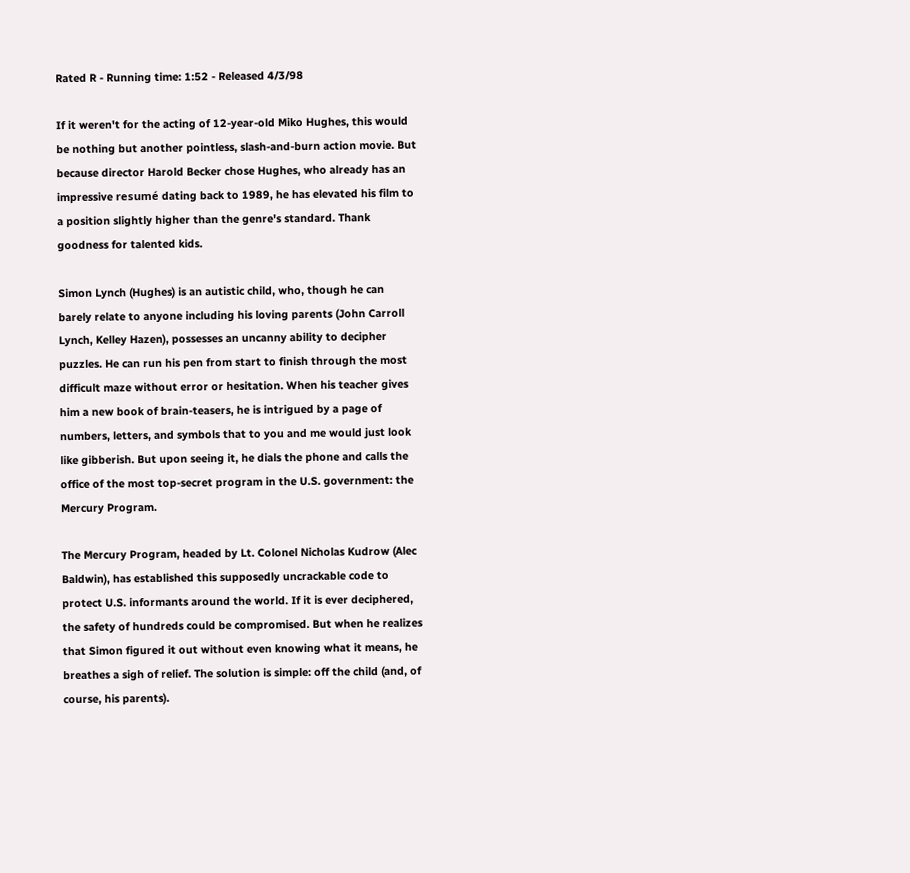Rated R - Running time: 1:52 - Released 4/3/98

If it weren't for the acting of 12-year-old Miko Hughes, this would be nothing but another pointless, slash-and-burn action movie. But because director Harold Becker chose Hughes, who already has an impressive resumé dating back to 1989, he has elevated his film to a position slightly higher than the genre's standard. Thank goodness for talented kids.

Simon Lynch (Hughes) is an autistic child, who, though he can barely relate to anyone including his loving parents (John Carroll Lynch, Kelley Hazen), possesses an uncanny ability to decipher puzzles. He can run his pen from start to finish through the most difficult maze without error or hesitation. When his teacher gives him a new book of brain-teasers, he is intrigued by a page of numbers, letters, and symbols that to you and me would just look like gibberish. But upon seeing it, he dials the phone and calls the office of the most top-secret program in the U.S. government: the Mercury Program.

The Mercury Program, headed by Lt. Colonel Nicholas Kudrow (Alec Baldwin), has established this supposedly uncrackable code to protect U.S. informants around the world. If it is ever deciphered, the safety of hundreds could be compromised. But when he realizes that Simon figured it out without even knowing what it means, he breathes a sigh of relief. The solution is simple: off the child (and, of course, his parents).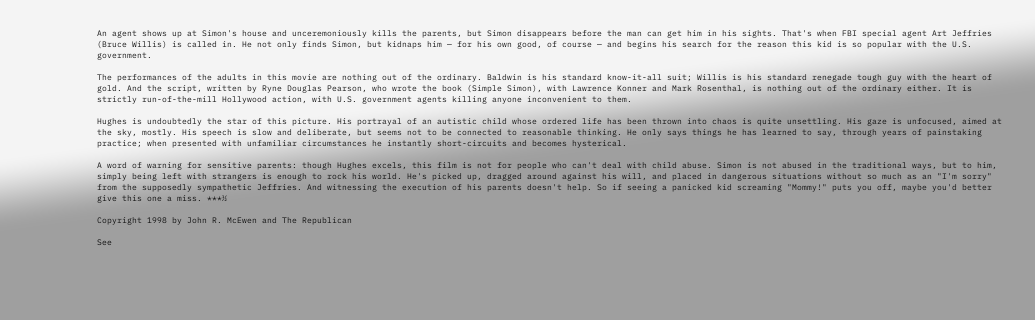An agent shows up at Simon's house and unceremoniously kills the parents, but Simon disappears before the man can get him in his sights. That's when FBI special agent Art Jeffries (Bruce Willis) is called in. He not only finds Simon, but kidnaps him — for his own good, of course — and begins his search for the reason this kid is so popular with the U.S. government.

The performances of the adults in this movie are nothing out of the ordinary. Baldwin is his standard know-it-all suit; Willis is his standard renegade tough guy with the heart of gold. And the script, written by Ryne Douglas Pearson, who wrote the book (Simple Simon), with Lawrence Konner and Mark Rosenthal, is nothing out of the ordinary either. It is strictly run-of-the-mill Hollywood action, with U.S. government agents killing anyone inconvenient to them.

Hughes is undoubtedly the star of this picture. His portrayal of an autistic child whose ordered life has been thrown into chaos is quite unsettling. His gaze is unfocused, aimed at the sky, mostly. His speech is slow and deliberate, but seems not to be connected to reasonable thinking. He only says things he has learned to say, through years of painstaking practice; when presented with unfamiliar circumstances he instantly short-circuits and becomes hysterical.

A word of warning for sensitive parents: though Hughes excels, this film is not for people who can't deal with child abuse. Simon is not abused in the traditional ways, but to him, simply being left with strangers is enough to rock his world. He's picked up, dragged around against his will, and placed in dangerous situations without so much as an "I'm sorry" from the supposedly sympathetic Jeffries. And witnessing the execution of his parents doesn't help. So if seeing a panicked kid screaming "Mommy!" puts you off, maybe you'd better give this one a miss. ***½

Copyright 1998 by John R. McEwen and The Republican

See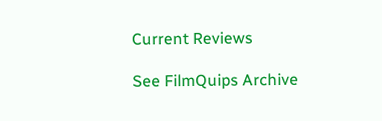Current Reviews

See FilmQuips Archive